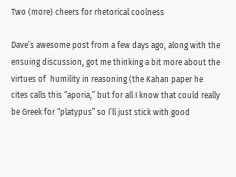Two (more) cheers for rhetorical coolness

Dave’s awesome post from a few days ago, along with the ensuing discussion, got me thinking a bit more about the virtues of  humility in reasoning (the Kahan paper he cites calls this “aporia,” but for all I know that could really be Greek for “platypus” so I’ll just stick with good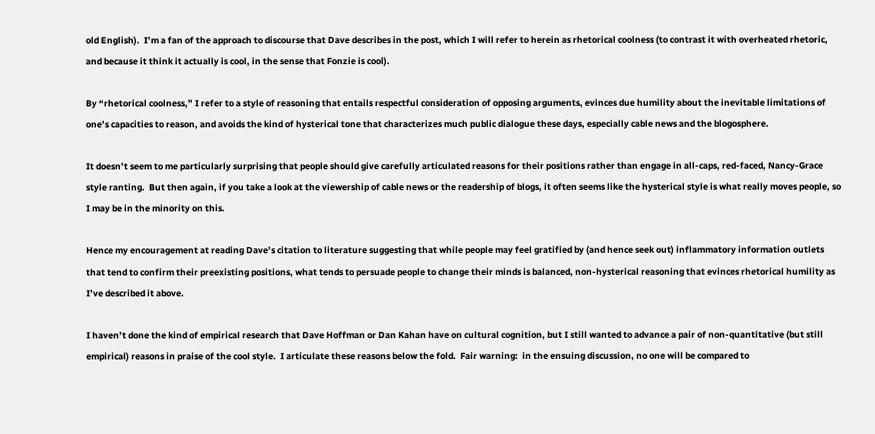old English).  I’m a fan of the approach to discourse that Dave describes in the post, which I will refer to herein as rhetorical coolness (to contrast it with overheated rhetoric, and because it think it actually is cool, in the sense that Fonzie is cool).

By “rhetorical coolness,” I refer to a style of reasoning that entails respectful consideration of opposing arguments, evinces due humility about the inevitable limitations of one’s capacities to reason, and avoids the kind of hysterical tone that characterizes much public dialogue these days, especially cable news and the blogosphere.

It doesn’t seem to me particularly surprising that people should give carefully articulated reasons for their positions rather than engage in all-caps, red-faced, Nancy-Grace style ranting.  But then again, if you take a look at the viewership of cable news or the readership of blogs, it often seems like the hysterical style is what really moves people, so I may be in the minority on this.

Hence my encouragement at reading Dave’s citation to literature suggesting that while people may feel gratified by (and hence seek out) inflammatory information outlets that tend to confirm their preexisting positions, what tends to persuade people to change their minds is balanced, non-hysterical reasoning that evinces rhetorical humility as I’ve described it above.

I haven’t done the kind of empirical research that Dave Hoffman or Dan Kahan have on cultural cognition, but I still wanted to advance a pair of non-quantitative (but still empirical) reasons in praise of the cool style.  I articulate these reasons below the fold.  Fair warning:  in the ensuing discussion, no one will be compared to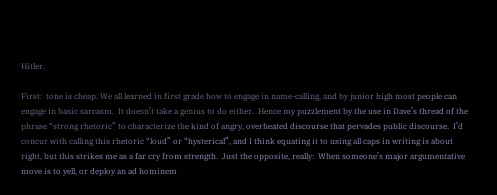Hitler.

First:  tone is cheap. We all learned in first grade how to engage in name-calling, and by junior high most people can engage in basic sarcasm.  It doesn’t take a genius to do either.  Hence my puzzlement by the use in Dave’s thread of the phrase “strong rhetoric” to characterize the kind of angry, overheated discourse that pervades public discourse.  I’d concur with calling this rhetoric “loud” or “hysterical”, and I think equating it to using all caps in writing is about right, but this strikes me as a far cry from strength.  Just the opposite, really:  When someone’s major argumentative move is to yell, or deploy an ad hominem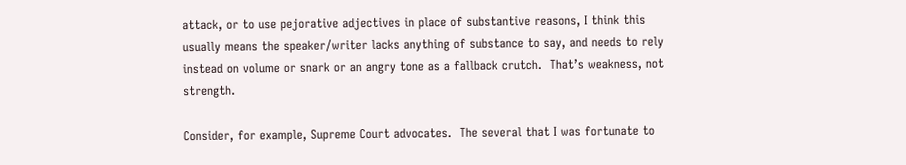attack, or to use pejorative adjectives in place of substantive reasons, I think this usually means the speaker/writer lacks anything of substance to say, and needs to rely instead on volume or snark or an angry tone as a fallback crutch.  That’s weakness, not strength.

Consider, for example, Supreme Court advocates.  The several that I was fortunate to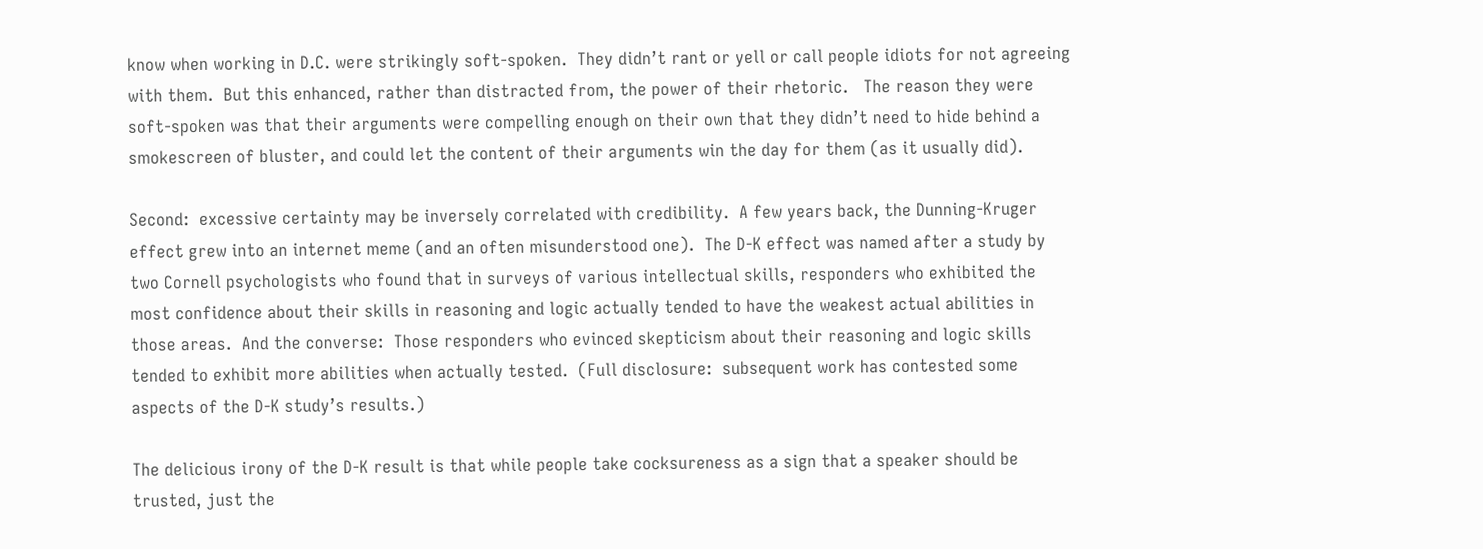know when working in D.C. were strikingly soft-spoken.  They didn’t rant or yell or call people idiots for not agreeing with them.  But this enhanced, rather than distracted from, the power of their rhetoric.   The reason they were soft-spoken was that their arguments were compelling enough on their own that they didn’t need to hide behind a smokescreen of bluster, and could let the content of their arguments win the day for them (as it usually did).

Second:  excessive certainty may be inversely correlated with credibility.  A few years back, the Dunning-Kruger effect grew into an internet meme (and an often misunderstood one).  The D-K effect was named after a study by two Cornell psychologists who found that in surveys of various intellectual skills, responders who exhibited the most confidence about their skills in reasoning and logic actually tended to have the weakest actual abilities in those areas.  And the converse:  Those responders who evinced skepticism about their reasoning and logic skills tended to exhibit more abilities when actually tested.  (Full disclosure:  subsequent work has contested some aspects of the D-K study’s results.)

The delicious irony of the D-K result is that while people take cocksureness as a sign that a speaker should be trusted, just the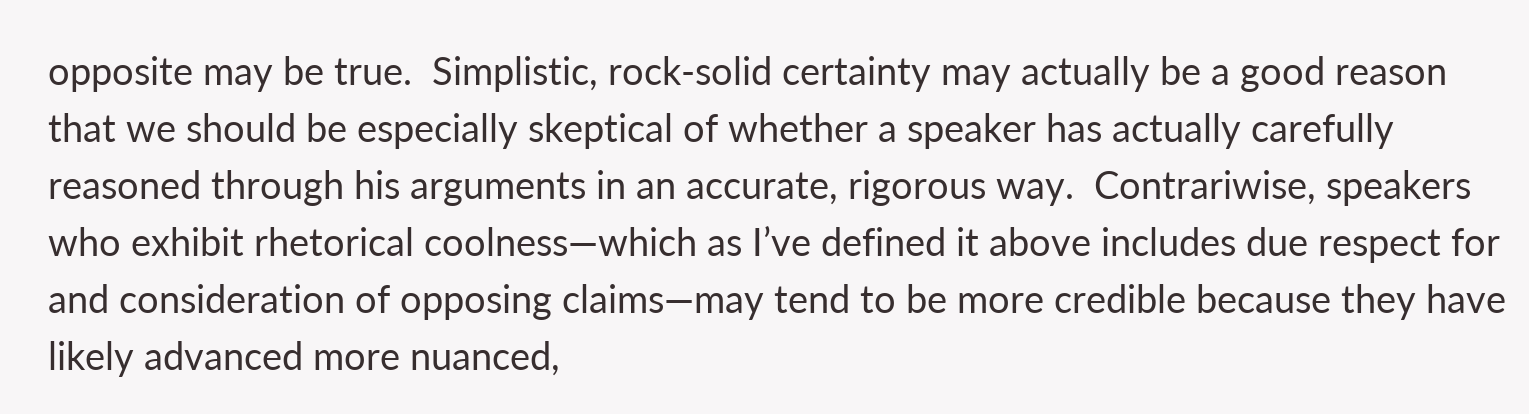opposite may be true.  Simplistic, rock-solid certainty may actually be a good reason that we should be especially skeptical of whether a speaker has actually carefully reasoned through his arguments in an accurate, rigorous way.  Contrariwise, speakers who exhibit rhetorical coolness—which as I’ve defined it above includes due respect for and consideration of opposing claims—may tend to be more credible because they have likely advanced more nuanced,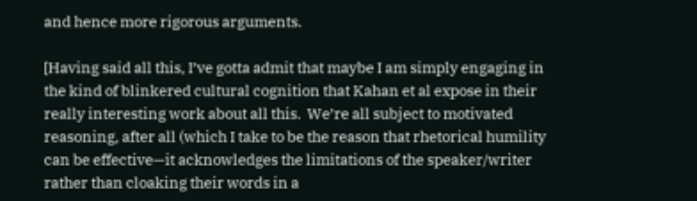and hence more rigorous arguments.

[Having said all this, I’ve gotta admit that maybe I am simply engaging in the kind of blinkered cultural cognition that Kahan et al expose in their really interesting work about all this.  We’re all subject to motivated reasoning, after all (which I take to be the reason that rhetorical humility can be effective—it acknowledges the limitations of the speaker/writer rather than cloaking their words in a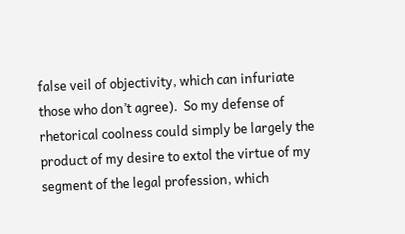false veil of objectivity, which can infuriate those who don’t agree).  So my defense of rhetorical coolness could simply be largely the product of my desire to extol the virtue of my segment of the legal profession, which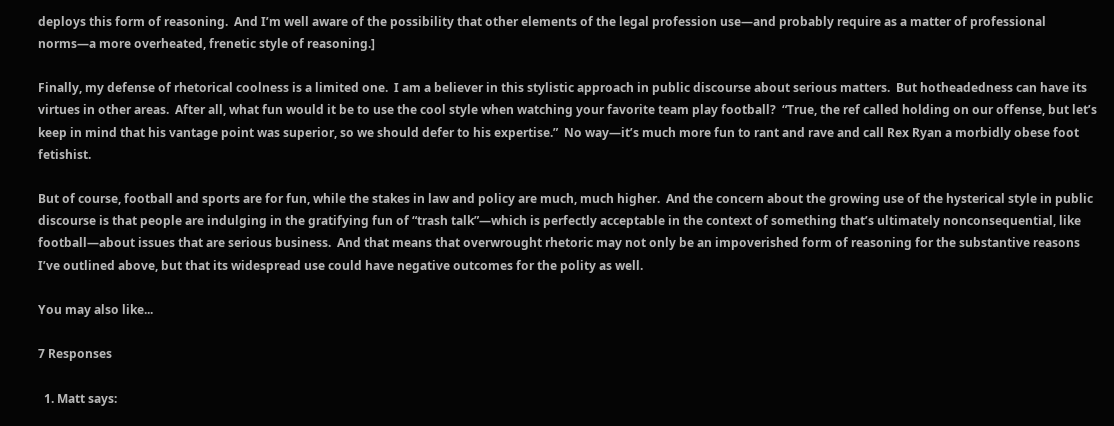deploys this form of reasoning.  And I’m well aware of the possibility that other elements of the legal profession use—and probably require as a matter of professional norms—a more overheated, frenetic style of reasoning.]

Finally, my defense of rhetorical coolness is a limited one.  I am a believer in this stylistic approach in public discourse about serious matters.  But hotheadedness can have its virtues in other areas.  After all, what fun would it be to use the cool style when watching your favorite team play football?  “True, the ref called holding on our offense, but let’s keep in mind that his vantage point was superior, so we should defer to his expertise.”  No way—it’s much more fun to rant and rave and call Rex Ryan a morbidly obese foot fetishist.

But of course, football and sports are for fun, while the stakes in law and policy are much, much higher.  And the concern about the growing use of the hysterical style in public discourse is that people are indulging in the gratifying fun of “trash talk”—which is perfectly acceptable in the context of something that’s ultimately nonconsequential, like football—about issues that are serious business.  And that means that overwrought rhetoric may not only be an impoverished form of reasoning for the substantive reasons I’ve outlined above, but that its widespread use could have negative outcomes for the polity as well.

You may also like...

7 Responses

  1. Matt says: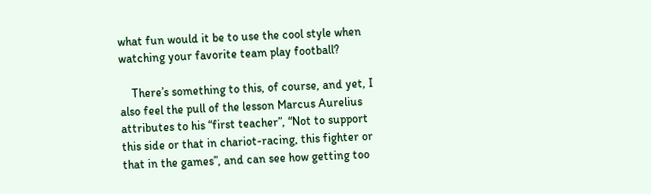what fun would it be to use the cool style when watching your favorite team play football?

    There’s something to this, of course, and yet, I also feel the pull of the lesson Marcus Aurelius attributes to his “first teacher”, “Not to support this side or that in chariot-racing, this fighter or that in the games”, and can see how getting too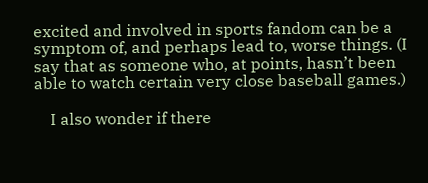excited and involved in sports fandom can be a symptom of, and perhaps lead to, worse things. (I say that as someone who, at points, hasn’t been able to watch certain very close baseball games.)

    I also wonder if there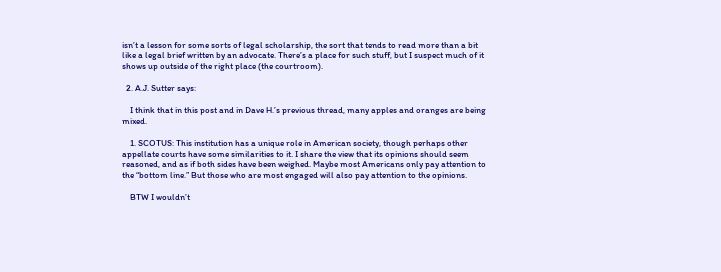isn’t a lesson for some sorts of legal scholarship, the sort that tends to read more than a bit like a legal brief written by an advocate. There’s a place for such stuff, but I suspect much of it shows up outside of the right place (the courtroom).

  2. A.J. Sutter says:

    I think that in this post and in Dave H.’s previous thread, many apples and oranges are being mixed.

    1. SCOTUS: This institution has a unique role in American society, though perhaps other appellate courts have some similarities to it. I share the view that its opinions should seem reasoned, and as if both sides have been weighed. Maybe most Americans only pay attention to the “bottom line.” But those who are most engaged will also pay attention to the opinions.

    BTW I wouldn’t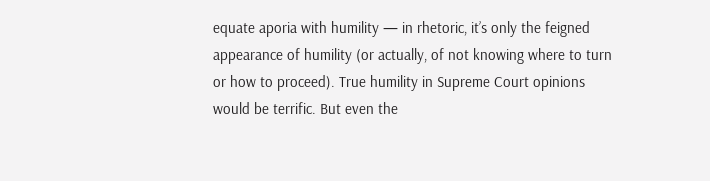equate aporia with humility — in rhetoric, it’s only the feigned appearance of humility (or actually, of not knowing where to turn or how to proceed). True humility in Supreme Court opinions would be terrific. But even the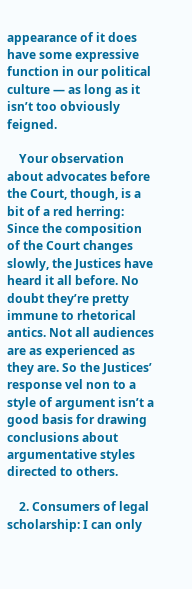appearance of it does have some expressive function in our political culture — as long as it isn’t too obviously feigned.

    Your observation about advocates before the Court, though, is a bit of a red herring: Since the composition of the Court changes slowly, the Justices have heard it all before. No doubt they’re pretty immune to rhetorical antics. Not all audiences are as experienced as they are. So the Justices’ response vel non to a style of argument isn’t a good basis for drawing conclusions about argumentative styles directed to others.

    2. Consumers of legal scholarship: I can only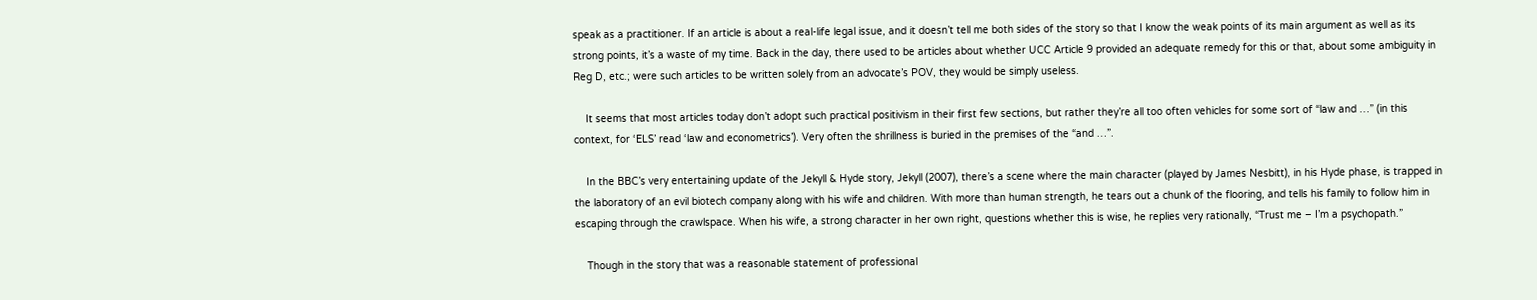speak as a practitioner. If an article is about a real-life legal issue, and it doesn’t tell me both sides of the story so that I know the weak points of its main argument as well as its strong points, it’s a waste of my time. Back in the day, there used to be articles about whether UCC Article 9 provided an adequate remedy for this or that, about some ambiguity in Reg D, etc.; were such articles to be written solely from an advocate’s POV, they would be simply useless.

    It seems that most articles today don’t adopt such practical positivism in their first few sections, but rather they’re all too often vehicles for some sort of “law and …” (in this context, for ‘ELS’ read ‘law and econometrics’). Very often the shrillness is buried in the premises of the “and …”.

    In the BBC’s very entertaining update of the Jekyll & Hyde story, Jekyll (2007), there’s a scene where the main character (played by James Nesbitt), in his Hyde phase, is trapped in the laboratory of an evil biotech company along with his wife and children. With more than human strength, he tears out a chunk of the flooring, and tells his family to follow him in escaping through the crawlspace. When his wife, a strong character in her own right, questions whether this is wise, he replies very rationally, “Trust me – I’m a psychopath.”

    Though in the story that was a reasonable statement of professional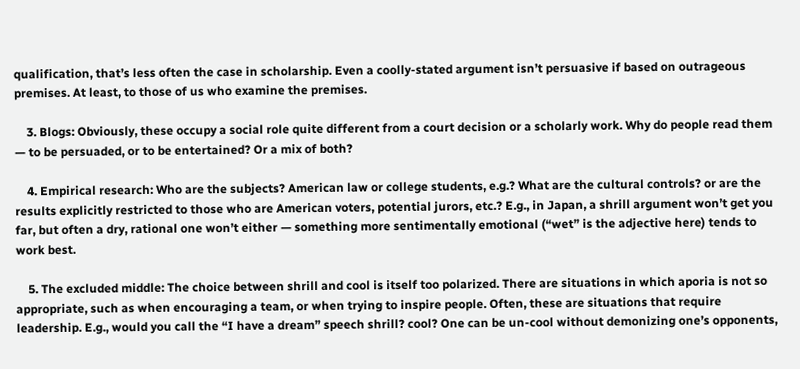qualification, that’s less often the case in scholarship. Even a coolly-stated argument isn’t persuasive if based on outrageous premises. At least, to those of us who examine the premises.

    3. Blogs: Obviously, these occupy a social role quite different from a court decision or a scholarly work. Why do people read them — to be persuaded, or to be entertained? Or a mix of both?

    4. Empirical research: Who are the subjects? American law or college students, e.g.? What are the cultural controls? or are the results explicitly restricted to those who are American voters, potential jurors, etc.? E.g., in Japan, a shrill argument won’t get you far, but often a dry, rational one won’t either — something more sentimentally emotional (“wet” is the adjective here) tends to work best.

    5. The excluded middle: The choice between shrill and cool is itself too polarized. There are situations in which aporia is not so appropriate, such as when encouraging a team, or when trying to inspire people. Often, these are situations that require leadership. E.g., would you call the “I have a dream” speech shrill? cool? One can be un-cool without demonizing one’s opponents,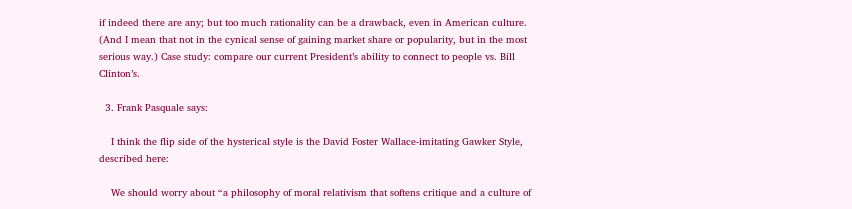if indeed there are any; but too much rationality can be a drawback, even in American culture. (And I mean that not in the cynical sense of gaining market share or popularity, but in the most serious way.) Case study: compare our current President’s ability to connect to people vs. Bill Clinton’s.

  3. Frank Pasquale says:

    I think the flip side of the hysterical style is the David Foster Wallace-imitating Gawker Style, described here:

    We should worry about “a philosophy of moral relativism that softens critique and a culture of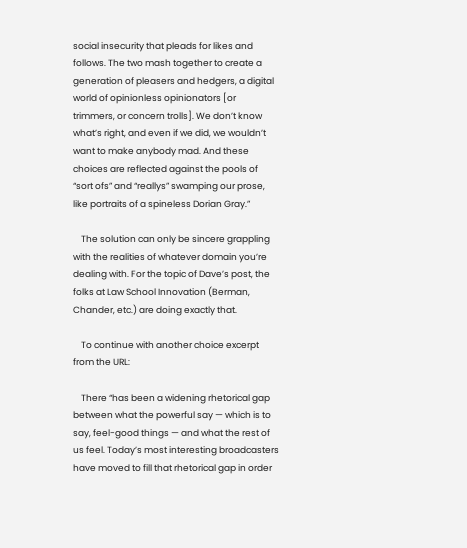social insecurity that pleads for likes and follows. The two mash together to create a generation of pleasers and hedgers, a digital world of opinionless opinionators [or trimmers, or concern trolls]. We don’t know what’s right, and even if we did, we wouldn’t want to make anybody mad. And these choices are reflected against the pools of “sort ofs” and “reallys” swamping our prose, like portraits of a spineless Dorian Gray.”

    The solution can only be sincere grappling with the realities of whatever domain you’re dealing with. For the topic of Dave’s post, the folks at Law School Innovation (Berman, Chander, etc.) are doing exactly that.

    To continue with another choice excerpt from the URL:

    There “has been a widening rhetorical gap between what the powerful say — which is to say, feel-good things — and what the rest of us feel. Today’s most interesting broadcasters have moved to fill that rhetorical gap in order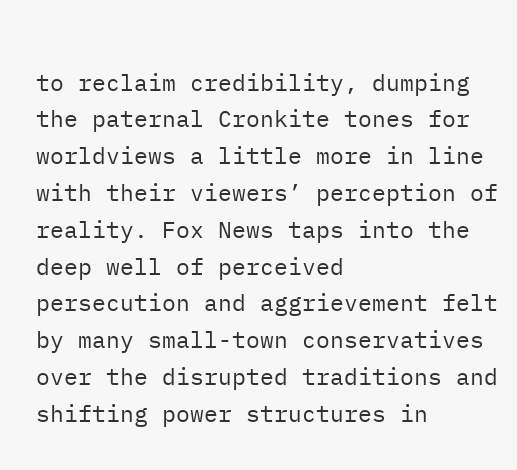to reclaim credibility, dumping the paternal Cronkite tones for worldviews a little more in line with their viewers’ perception of reality. Fox News taps into the deep well of perceived persecution and aggrievement felt by many small-town conservatives over the disrupted traditions and shifting power structures in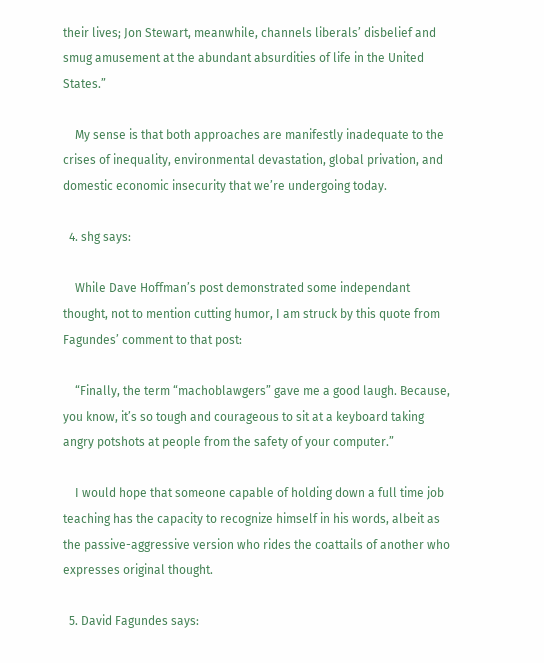their lives; Jon Stewart, meanwhile, channels liberals’ disbelief and smug amusement at the abundant absurdities of life in the United States.”

    My sense is that both approaches are manifestly inadequate to the crises of inequality, environmental devastation, global privation, and domestic economic insecurity that we’re undergoing today.

  4. shg says:

    While Dave Hoffman’s post demonstrated some independant thought, not to mention cutting humor, I am struck by this quote from Fagundes’ comment to that post:

    “Finally, the term “machoblawgers” gave me a good laugh. Because, you know, it’s so tough and courageous to sit at a keyboard taking angry potshots at people from the safety of your computer.”

    I would hope that someone capable of holding down a full time job teaching has the capacity to recognize himself in his words, albeit as the passive-aggressive version who rides the coattails of another who expresses original thought.

  5. David Fagundes says: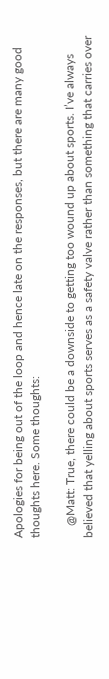Apologies for being out of the loop and hence late on the responses, but there are many good thoughts here. Some thoughts:

    @Matt: True, there could be a downside to getting too wound up about sports. I’ve always believed that yelling about sports serves as a safety valve rather than something that carries over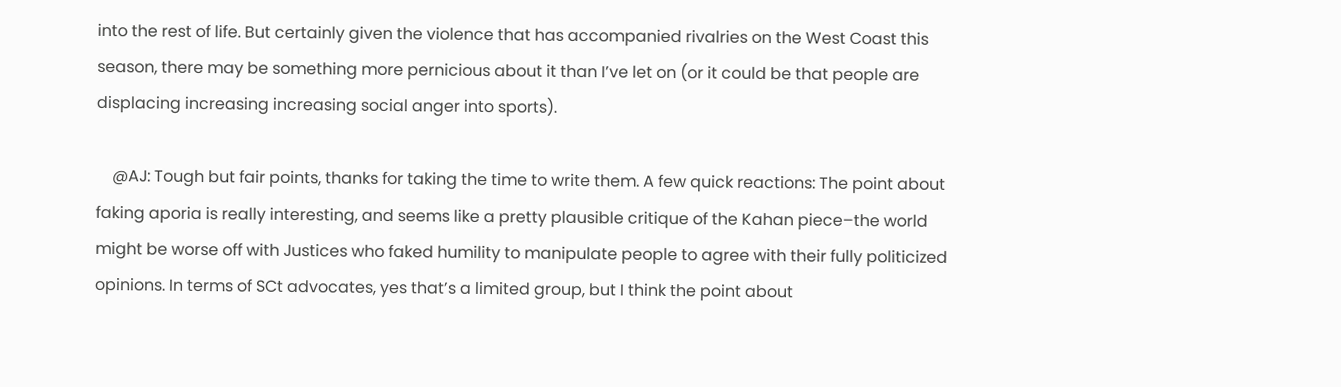into the rest of life. But certainly given the violence that has accompanied rivalries on the West Coast this season, there may be something more pernicious about it than I’ve let on (or it could be that people are displacing increasing increasing social anger into sports).

    @AJ: Tough but fair points, thanks for taking the time to write them. A few quick reactions: The point about faking aporia is really interesting, and seems like a pretty plausible critique of the Kahan piece–the world might be worse off with Justices who faked humility to manipulate people to agree with their fully politicized opinions. In terms of SCt advocates, yes that’s a limited group, but I think the point about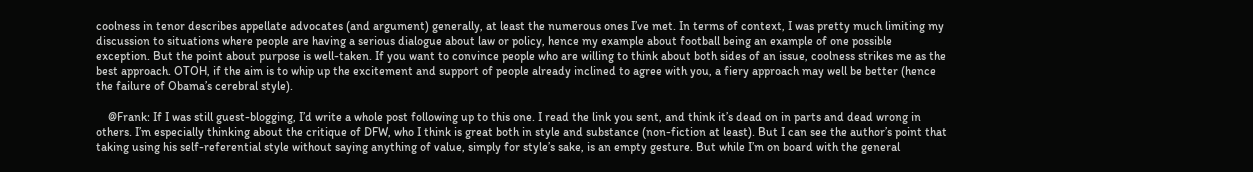coolness in tenor describes appellate advocates (and argument) generally, at least the numerous ones I’ve met. In terms of context, I was pretty much limiting my discussion to situations where people are having a serious dialogue about law or policy, hence my example about football being an example of one possible exception. But the point about purpose is well-taken. If you want to convince people who are willing to think about both sides of an issue, coolness strikes me as the best approach. OTOH, if the aim is to whip up the excitement and support of people already inclined to agree with you, a fiery approach may well be better (hence the failure of Obama’s cerebral style).

    @Frank: If I was still guest-blogging, I’d write a whole post following up to this one. I read the link you sent, and think it’s dead on in parts and dead wrong in others. I’m especially thinking about the critique of DFW, who I think is great both in style and substance (non-fiction at least). But I can see the author’s point that taking using his self-referential style without saying anything of value, simply for style’s sake, is an empty gesture. But while I’m on board with the general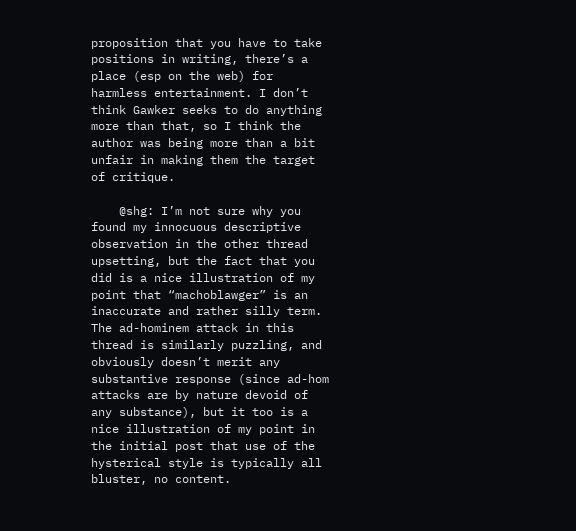proposition that you have to take positions in writing, there’s a place (esp on the web) for harmless entertainment. I don’t think Gawker seeks to do anything more than that, so I think the author was being more than a bit unfair in making them the target of critique.

    @shg: I’m not sure why you found my innocuous descriptive observation in the other thread upsetting, but the fact that you did is a nice illustration of my point that “machoblawger” is an inaccurate and rather silly term. The ad-hominem attack in this thread is similarly puzzling, and obviously doesn’t merit any substantive response (since ad-hom attacks are by nature devoid of any substance), but it too is a nice illustration of my point in the initial post that use of the hysterical style is typically all bluster, no content.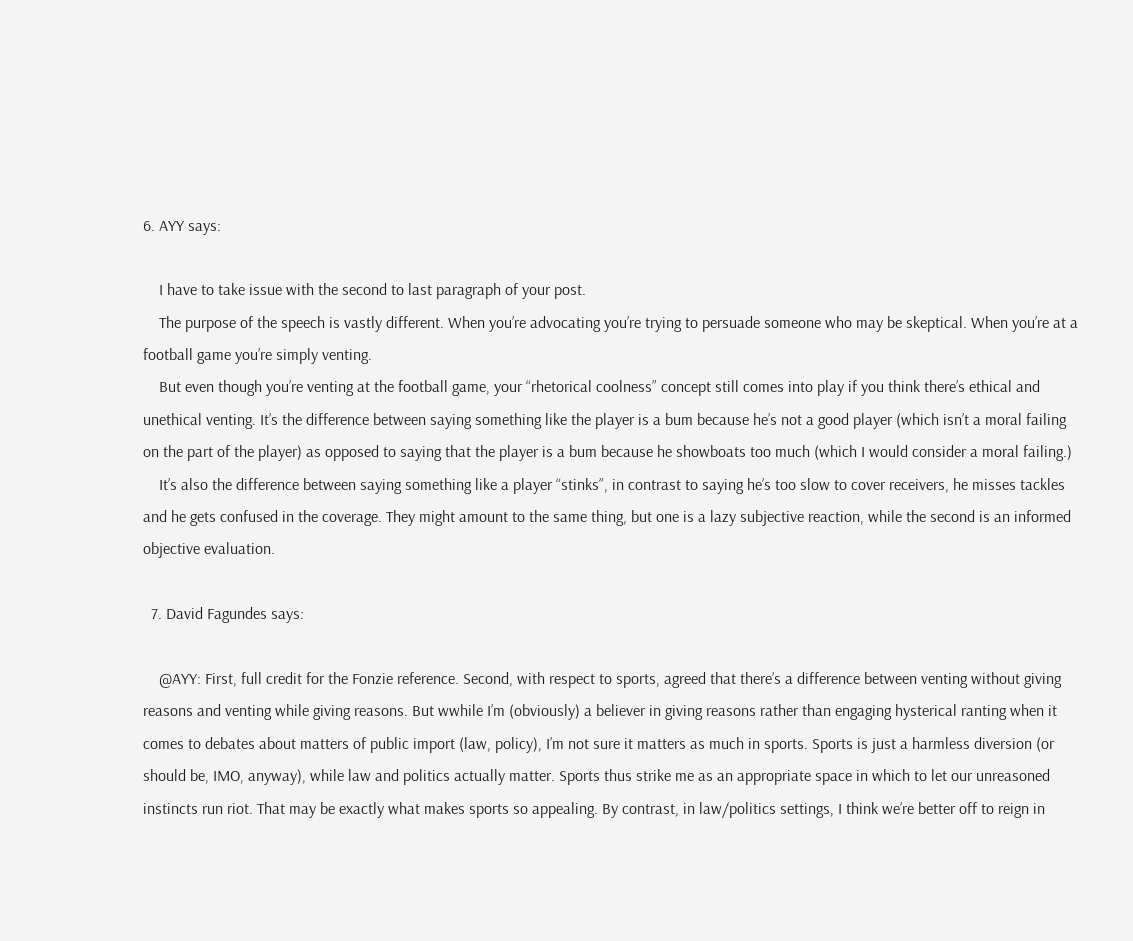6. AYY says:

    I have to take issue with the second to last paragraph of your post.
    The purpose of the speech is vastly different. When you’re advocating you’re trying to persuade someone who may be skeptical. When you’re at a football game you’re simply venting.
    But even though you’re venting at the football game, your “rhetorical coolness” concept still comes into play if you think there’s ethical and unethical venting. It’s the difference between saying something like the player is a bum because he’s not a good player (which isn’t a moral failing on the part of the player) as opposed to saying that the player is a bum because he showboats too much (which I would consider a moral failing.)
    It’s also the difference between saying something like a player “stinks”, in contrast to saying he’s too slow to cover receivers, he misses tackles and he gets confused in the coverage. They might amount to the same thing, but one is a lazy subjective reaction, while the second is an informed objective evaluation.

  7. David Fagundes says:

    @AYY: First, full credit for the Fonzie reference. Second, with respect to sports, agreed that there’s a difference between venting without giving reasons and venting while giving reasons. But wwhile I’m (obviously) a believer in giving reasons rather than engaging hysterical ranting when it comes to debates about matters of public import (law, policy), I’m not sure it matters as much in sports. Sports is just a harmless diversion (or should be, IMO, anyway), while law and politics actually matter. Sports thus strike me as an appropriate space in which to let our unreasoned instincts run riot. That may be exactly what makes sports so appealing. By contrast, in law/politics settings, I think we’re better off to reign in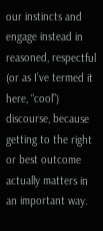our instincts and engage instead in reasoned, respectful (or as I’ve termed it here, “cool”) discourse, because getting to the right or best outcome actually matters in an important way.